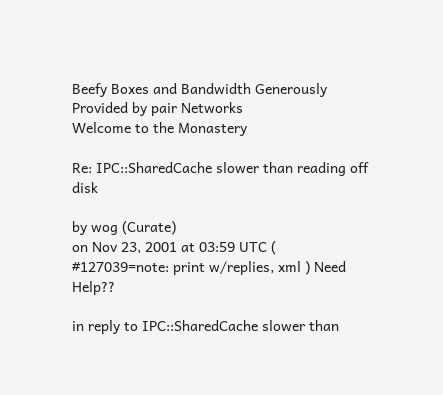Beefy Boxes and Bandwidth Generously Provided by pair Networks
Welcome to the Monastery

Re: IPC::SharedCache slower than reading off disk

by wog (Curate)
on Nov 23, 2001 at 03:59 UTC ( #127039=note: print w/replies, xml ) Need Help??

in reply to IPC::SharedCache slower than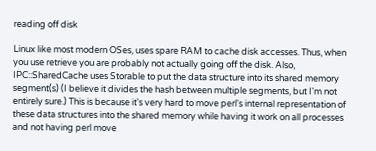reading off disk

Linux like most modern OSes, uses spare RAM to cache disk accesses. Thus, when you use retrieve you are probably not actually going off the disk. Also, IPC::SharedCache uses Storable to put the data structure into its shared memory segment(s) (I believe it divides the hash between multiple segments, but I'm not entirely sure.) This is because it's very hard to move perl's internal representation of these data structures into the shared memory while having it work on all processes and not having perl move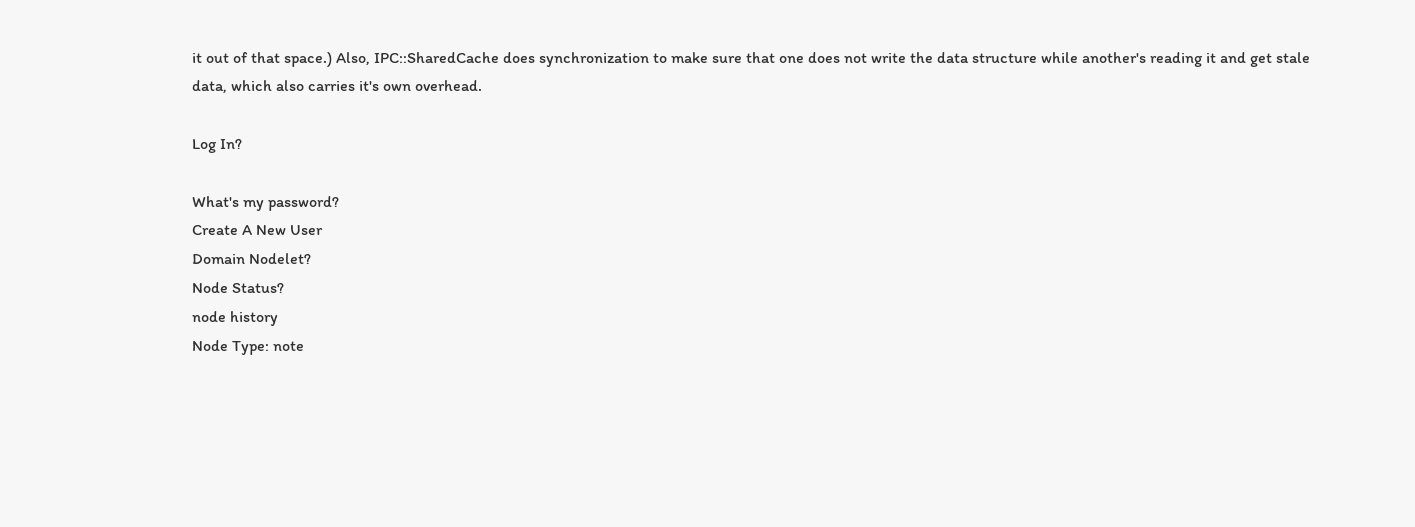it out of that space.) Also, IPC::SharedCache does synchronization to make sure that one does not write the data structure while another's reading it and get stale data, which also carries it's own overhead.

Log In?

What's my password?
Create A New User
Domain Nodelet?
Node Status?
node history
Node Type: note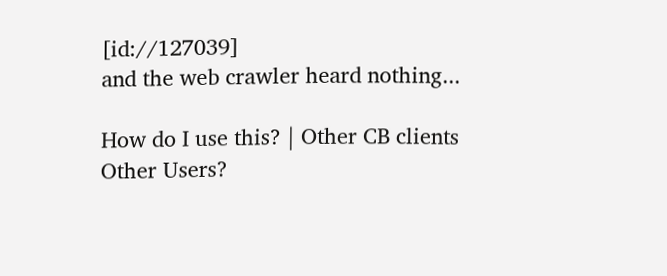[id://127039]
and the web crawler heard nothing...

How do I use this? | Other CB clients
Other Users?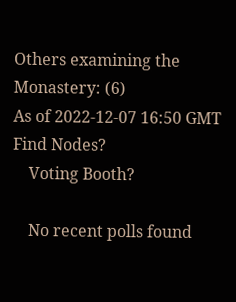Others examining the Monastery: (6)
As of 2022-12-07 16:50 GMT
Find Nodes?
    Voting Booth?

    No recent polls found